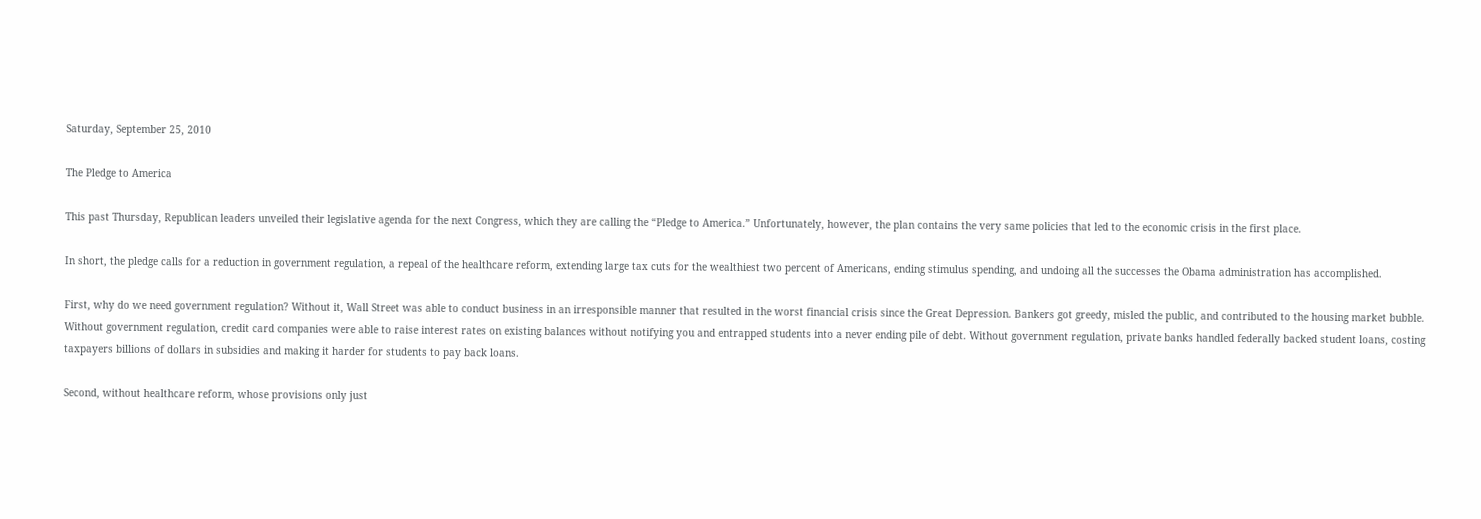Saturday, September 25, 2010

The Pledge to America

This past Thursday, Republican leaders unveiled their legislative agenda for the next Congress, which they are calling the “Pledge to America.” Unfortunately, however, the plan contains the very same policies that led to the economic crisis in the first place.

In short, the pledge calls for a reduction in government regulation, a repeal of the healthcare reform, extending large tax cuts for the wealthiest two percent of Americans, ending stimulus spending, and undoing all the successes the Obama administration has accomplished.

First, why do we need government regulation? Without it, Wall Street was able to conduct business in an irresponsible manner that resulted in the worst financial crisis since the Great Depression. Bankers got greedy, misled the public, and contributed to the housing market bubble. Without government regulation, credit card companies were able to raise interest rates on existing balances without notifying you and entrapped students into a never ending pile of debt. Without government regulation, private banks handled federally backed student loans, costing taxpayers billions of dollars in subsidies and making it harder for students to pay back loans.

Second, without healthcare reform, whose provisions only just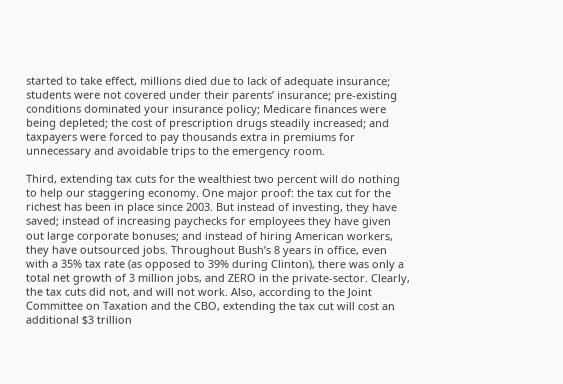started to take effect, millions died due to lack of adequate insurance; students were not covered under their parents’ insurance; pre-existing conditions dominated your insurance policy; Medicare finances were being depleted; the cost of prescription drugs steadily increased; and taxpayers were forced to pay thousands extra in premiums for unnecessary and avoidable trips to the emergency room.

Third, extending tax cuts for the wealthiest two percent will do nothing to help our staggering economy. One major proof: the tax cut for the richest has been in place since 2003. But instead of investing, they have saved; instead of increasing paychecks for employees they have given out large corporate bonuses; and instead of hiring American workers, they have outsourced jobs. Throughout Bush’s 8 years in office, even with a 35% tax rate (as opposed to 39% during Clinton), there was only a total net growth of 3 million jobs, and ZERO in the private-sector. Clearly, the tax cuts did not, and will not work. Also, according to the Joint Committee on Taxation and the CBO, extending the tax cut will cost an additional $3 trillion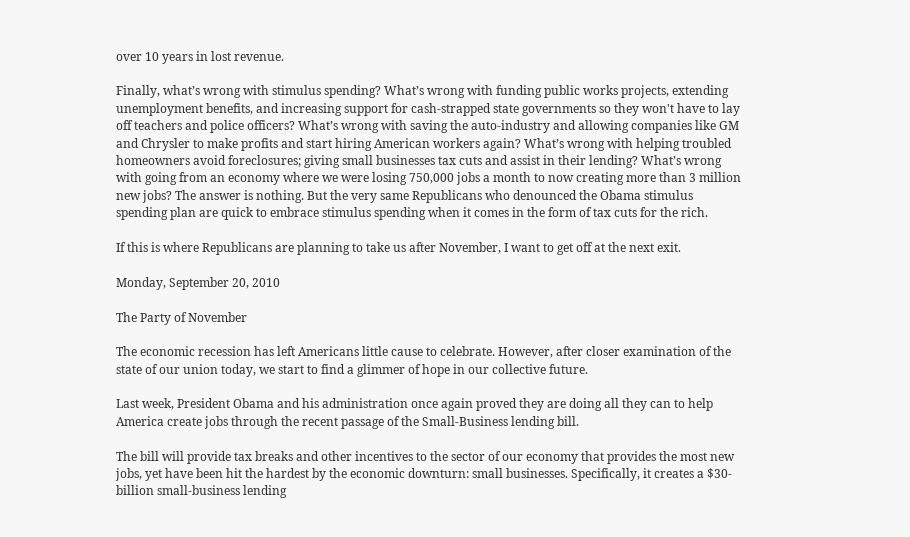over 10 years in lost revenue.

Finally, what’s wrong with stimulus spending? What’s wrong with funding public works projects, extending unemployment benefits, and increasing support for cash-strapped state governments so they won't have to lay off teachers and police officers? What’s wrong with saving the auto-industry and allowing companies like GM and Chrysler to make profits and start hiring American workers again? What’s wrong with helping troubled homeowners avoid foreclosures; giving small businesses tax cuts and assist in their lending? What’s wrong with going from an economy where we were losing 750,000 jobs a month to now creating more than 3 million new jobs? The answer is nothing. But the very same Republicans who denounced the Obama stimulus spending plan are quick to embrace stimulus spending when it comes in the form of tax cuts for the rich.

If this is where Republicans are planning to take us after November, I want to get off at the next exit.

Monday, September 20, 2010

The Party of November

The economic recession has left Americans little cause to celebrate. However, after closer examination of the state of our union today, we start to find a glimmer of hope in our collective future.

Last week, President Obama and his administration once again proved they are doing all they can to help America create jobs through the recent passage of the Small-Business lending bill.

The bill will provide tax breaks and other incentives to the sector of our economy that provides the most new jobs, yet have been hit the hardest by the economic downturn: small businesses. Specifically, it creates a $30-billion small-business lending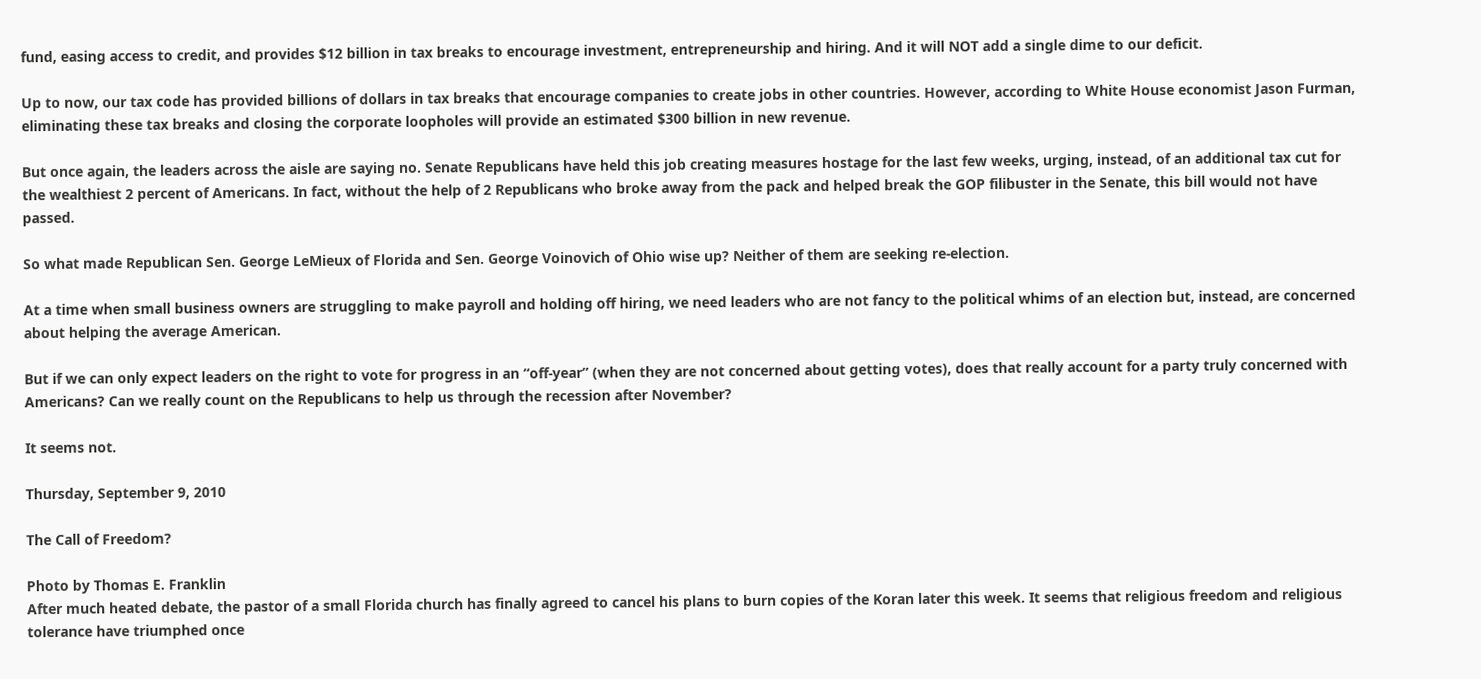fund, easing access to credit, and provides $12 billion in tax breaks to encourage investment, entrepreneurship and hiring. And it will NOT add a single dime to our deficit.

Up to now, our tax code has provided billions of dollars in tax breaks that encourage companies to create jobs in other countries. However, according to White House economist Jason Furman, eliminating these tax breaks and closing the corporate loopholes will provide an estimated $300 billion in new revenue.

But once again, the leaders across the aisle are saying no. Senate Republicans have held this job creating measures hostage for the last few weeks, urging, instead, of an additional tax cut for the wealthiest 2 percent of Americans. In fact, without the help of 2 Republicans who broke away from the pack and helped break the GOP filibuster in the Senate, this bill would not have passed.

So what made Republican Sen. George LeMieux of Florida and Sen. George Voinovich of Ohio wise up? Neither of them are seeking re-election.

At a time when small business owners are struggling to make payroll and holding off hiring, we need leaders who are not fancy to the political whims of an election but, instead, are concerned about helping the average American.

But if we can only expect leaders on the right to vote for progress in an “off-year” (when they are not concerned about getting votes), does that really account for a party truly concerned with Americans? Can we really count on the Republicans to help us through the recession after November?

It seems not.

Thursday, September 9, 2010

The Call of Freedom?

Photo by Thomas E. Franklin
After much heated debate, the pastor of a small Florida church has finally agreed to cancel his plans to burn copies of the Koran later this week. It seems that religious freedom and religious tolerance have triumphed once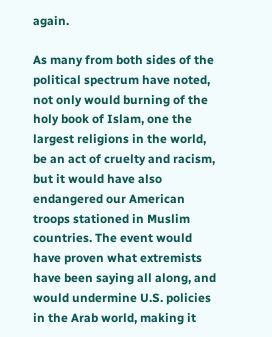again.

As many from both sides of the political spectrum have noted, not only would burning of the holy book of Islam, one the largest religions in the world, be an act of cruelty and racism, but it would have also endangered our American troops stationed in Muslim countries. The event would have proven what extremists have been saying all along, and would undermine U.S. policies in the Arab world, making it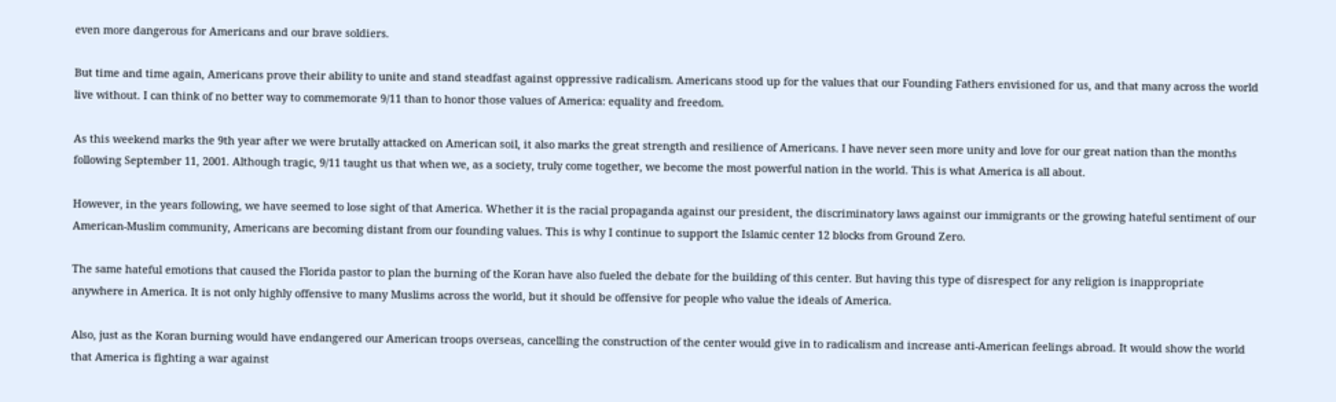even more dangerous for Americans and our brave soldiers.

But time and time again, Americans prove their ability to unite and stand steadfast against oppressive radicalism. Americans stood up for the values that our Founding Fathers envisioned for us, and that many across the world live without. I can think of no better way to commemorate 9/11 than to honor those values of America: equality and freedom.

As this weekend marks the 9th year after we were brutally attacked on American soil, it also marks the great strength and resilience of Americans. I have never seen more unity and love for our great nation than the months following September 11, 2001. Although tragic, 9/11 taught us that when we, as a society, truly come together, we become the most powerful nation in the world. This is what America is all about.

However, in the years following, we have seemed to lose sight of that America. Whether it is the racial propaganda against our president, the discriminatory laws against our immigrants or the growing hateful sentiment of our American-Muslim community, Americans are becoming distant from our founding values. This is why I continue to support the Islamic center 12 blocks from Ground Zero.

The same hateful emotions that caused the Florida pastor to plan the burning of the Koran have also fueled the debate for the building of this center. But having this type of disrespect for any religion is inappropriate anywhere in America. It is not only highly offensive to many Muslims across the world, but it should be offensive for people who value the ideals of America.

Also, just as the Koran burning would have endangered our American troops overseas, cancelling the construction of the center would give in to radicalism and increase anti-American feelings abroad. It would show the world that America is fighting a war against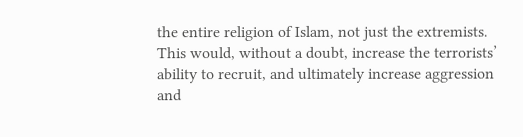the entire religion of Islam, not just the extremists. This would, without a doubt, increase the terrorists’ ability to recruit, and ultimately increase aggression and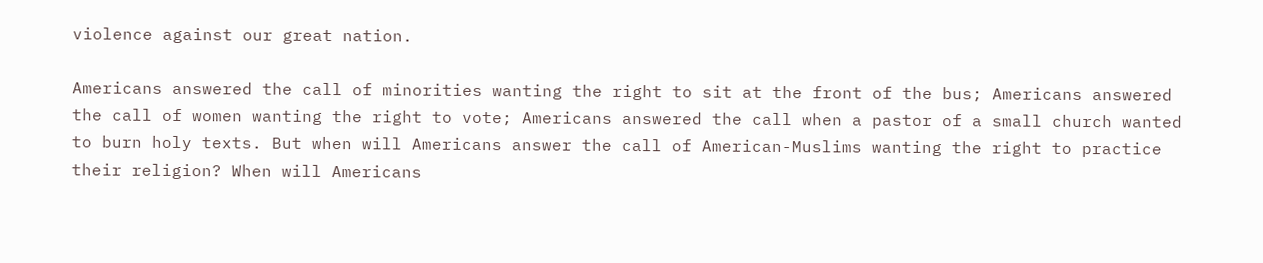violence against our great nation.

Americans answered the call of minorities wanting the right to sit at the front of the bus; Americans answered the call of women wanting the right to vote; Americans answered the call when a pastor of a small church wanted to burn holy texts. But when will Americans answer the call of American-Muslims wanting the right to practice their religion? When will Americans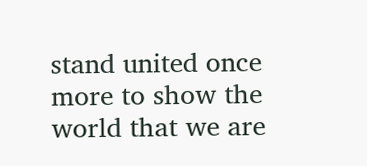stand united once more to show the world that we are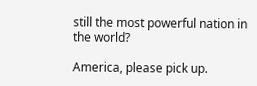still the most powerful nation in the world?

America, please pick up.